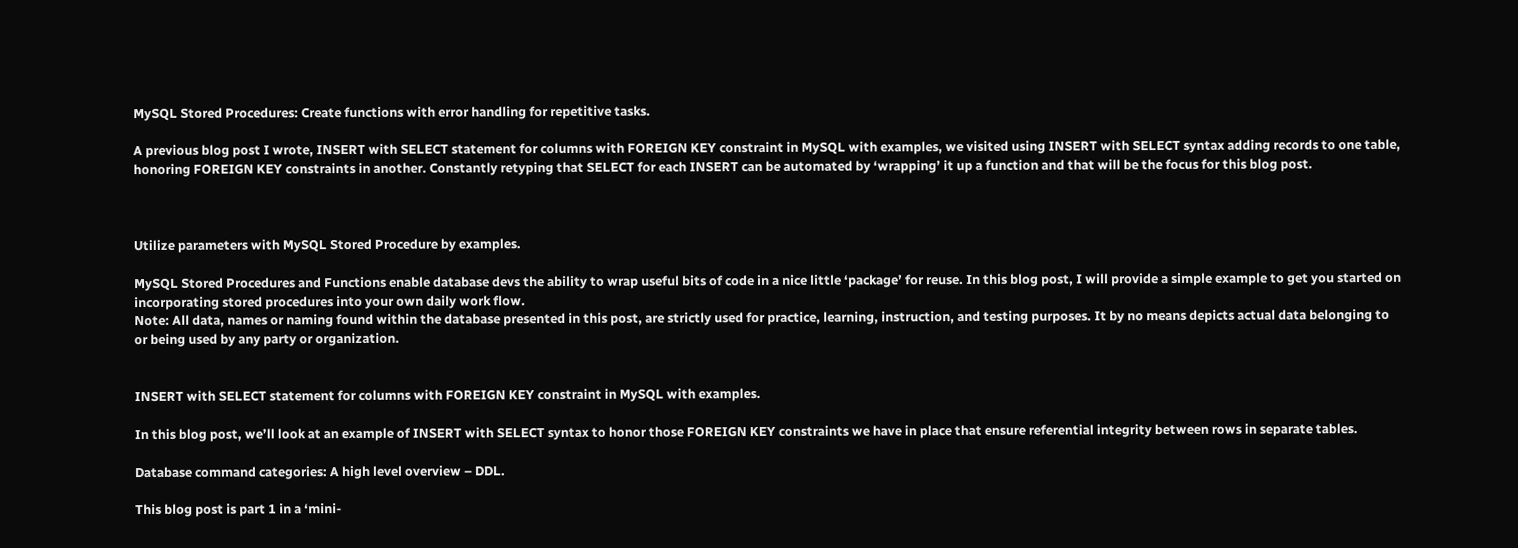MySQL Stored Procedures: Create functions with error handling for repetitive tasks.

A previous blog post I wrote, INSERT with SELECT statement for columns with FOREIGN KEY constraint in MySQL with examples, we visited using INSERT with SELECT syntax adding records to one table, honoring FOREIGN KEY constraints in another. Constantly retyping that SELECT for each INSERT can be automated by ‘wrapping’ it up a function and that will be the focus for this blog post.



Utilize parameters with MySQL Stored Procedure by examples.

MySQL Stored Procedures and Functions enable database devs the ability to wrap useful bits of code in a nice little ‘package’ for reuse. In this blog post, I will provide a simple example to get you started on incorporating stored procedures into your own daily work flow.
Note: All data, names or naming found within the database presented in this post, are strictly used for practice, learning, instruction, and testing purposes. It by no means depicts actual data belonging to or being used by any party or organization.


INSERT with SELECT statement for columns with FOREIGN KEY constraint in MySQL with examples.

In this blog post, we’ll look at an example of INSERT with SELECT syntax to honor those FOREIGN KEY constraints we have in place that ensure referential integrity between rows in separate tables.

Database command categories: A high level overview – DDL.

This blog post is part 1 in a ‘mini-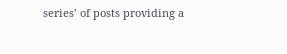series’ of posts providing a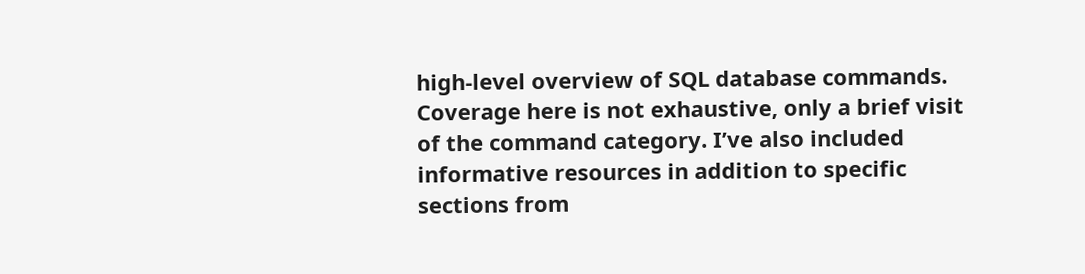high-level overview of SQL database commands. Coverage here is not exhaustive, only a brief visit of the command category. I’ve also included informative resources in addition to specific sections from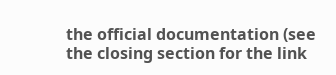the official documentation (see the closing section for the link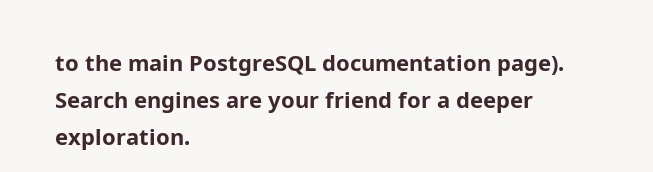to the main PostgreSQL documentation page). Search engines are your friend for a deeper exploration.